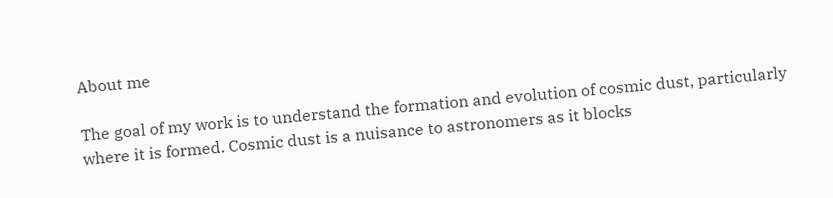About me

The goal of my work is to understand the formation and evolution of cosmic dust, particularly where it is formed. Cosmic dust is a nuisance to astronomers as it blocks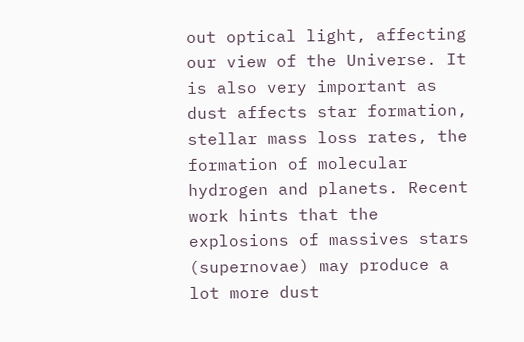out optical light, affecting our view of the Universe. It is also very important as dust affects star formation, stellar mass loss rates, the formation of molecular hydrogen and planets. Recent work hints that the explosions of massives stars (supernovae) may produce a lot more dust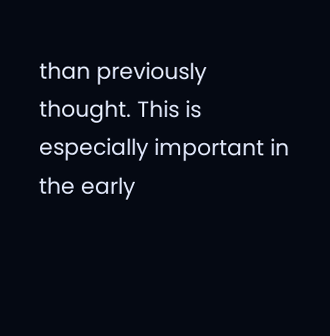than previously thought. This is especially important in the early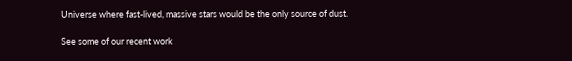Universe where fast-lived, massive stars would be the only source of dust.

See some of our recent work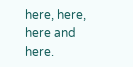here, here, here and here.